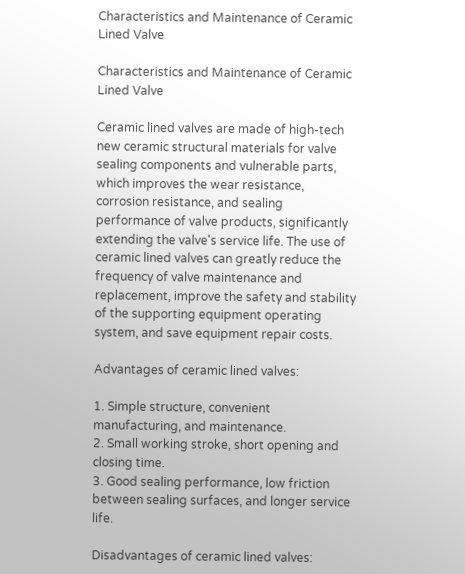Characteristics and Maintenance of Ceramic Lined Valve

Characteristics and Maintenance of Ceramic Lined Valve

Ceramic lined valves are made of high-tech new ceramic structural materials for valve sealing components and vulnerable parts, which improves the wear resistance, corrosion resistance, and sealing performance of valve products, significantly extending the valve's service life. The use of ceramic lined valves can greatly reduce the frequency of valve maintenance and replacement, improve the safety and stability of the supporting equipment operating system, and save equipment repair costs.

Advantages of ceramic lined valves:

1. Simple structure, convenient manufacturing, and maintenance.
2. Small working stroke, short opening and closing time.
3. Good sealing performance, low friction between sealing surfaces, and longer service life.

Disadvantages of ceramic lined valves: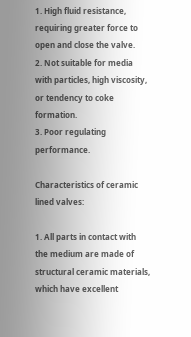1. High fluid resistance, requiring greater force to open and close the valve.
2. Not suitable for media with particles, high viscosity, or tendency to coke formation.
3. Poor regulating performance.

Characteristics of ceramic lined valves:

1. All parts in contact with the medium are made of structural ceramic materials, which have excellent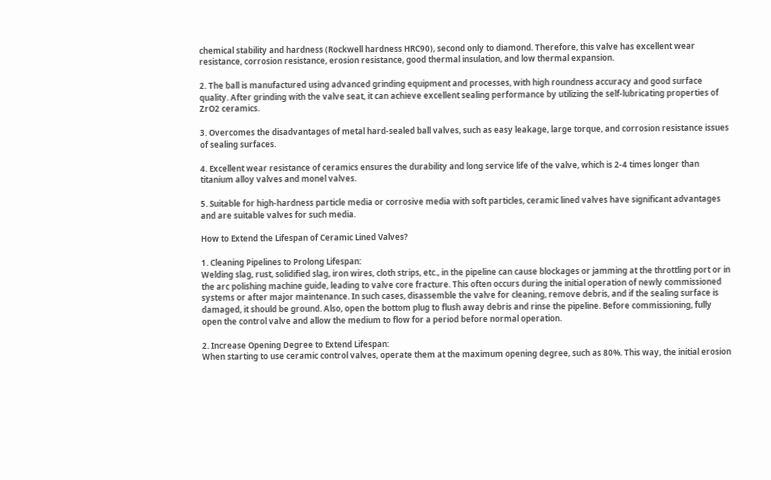chemical stability and hardness (Rockwell hardness HRC90), second only to diamond. Therefore, this valve has excellent wear resistance, corrosion resistance, erosion resistance, good thermal insulation, and low thermal expansion.

2. The ball is manufactured using advanced grinding equipment and processes, with high roundness accuracy and good surface quality. After grinding with the valve seat, it can achieve excellent sealing performance by utilizing the self-lubricating properties of ZrO2 ceramics.

3. Overcomes the disadvantages of metal hard-sealed ball valves, such as easy leakage, large torque, and corrosion resistance issues of sealing surfaces.

4. Excellent wear resistance of ceramics ensures the durability and long service life of the valve, which is 2-4 times longer than titanium alloy valves and monel valves.

5. Suitable for high-hardness particle media or corrosive media with soft particles, ceramic lined valves have significant advantages and are suitable valves for such media.

How to Extend the Lifespan of Ceramic Lined Valves?

1. Cleaning Pipelines to Prolong Lifespan:
Welding slag, rust, solidified slag, iron wires, cloth strips, etc., in the pipeline can cause blockages or jamming at the throttling port or in the arc polishing machine guide, leading to valve core fracture. This often occurs during the initial operation of newly commissioned systems or after major maintenance. In such cases, disassemble the valve for cleaning, remove debris, and if the sealing surface is damaged, it should be ground. Also, open the bottom plug to flush away debris and rinse the pipeline. Before commissioning, fully open the control valve and allow the medium to flow for a period before normal operation.

2. Increase Opening Degree to Extend Lifespan:
When starting to use ceramic control valves, operate them at the maximum opening degree, such as 80%. This way, the initial erosion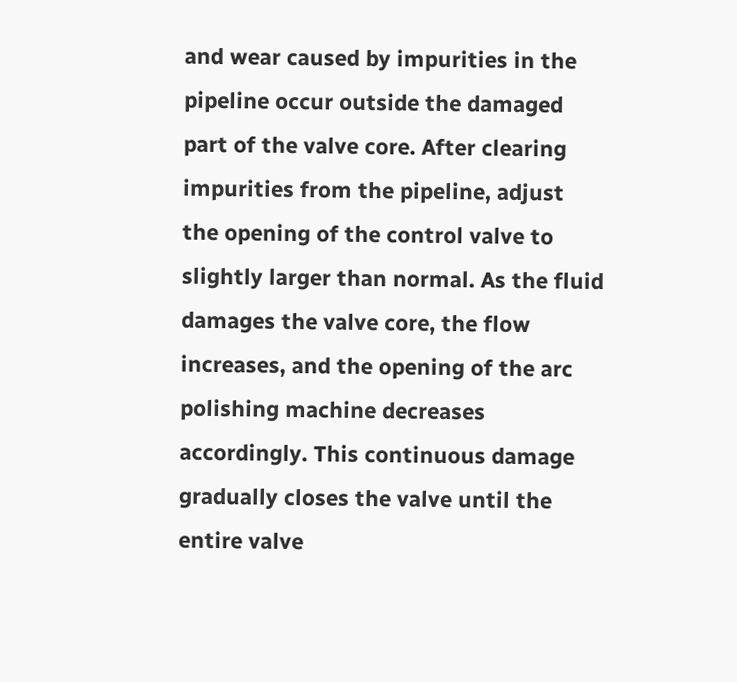and wear caused by impurities in the pipeline occur outside the damaged part of the valve core. After clearing impurities from the pipeline, adjust the opening of the control valve to slightly larger than normal. As the fluid damages the valve core, the flow increases, and the opening of the arc polishing machine decreases accordingly. This continuous damage gradually closes the valve until the entire valve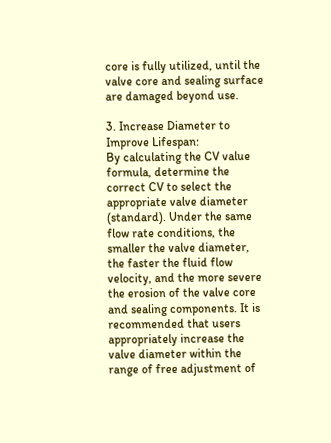core is fully utilized, until the valve core and sealing surface are damaged beyond use.

3. Increase Diameter to Improve Lifespan:
By calculating the CV value formula, determine the correct CV to select the appropriate valve diameter (standard). Under the same flow rate conditions, the smaller the valve diameter, the faster the fluid flow velocity, and the more severe the erosion of the valve core and sealing components. It is recommended that users appropriately increase the valve diameter within the range of free adjustment of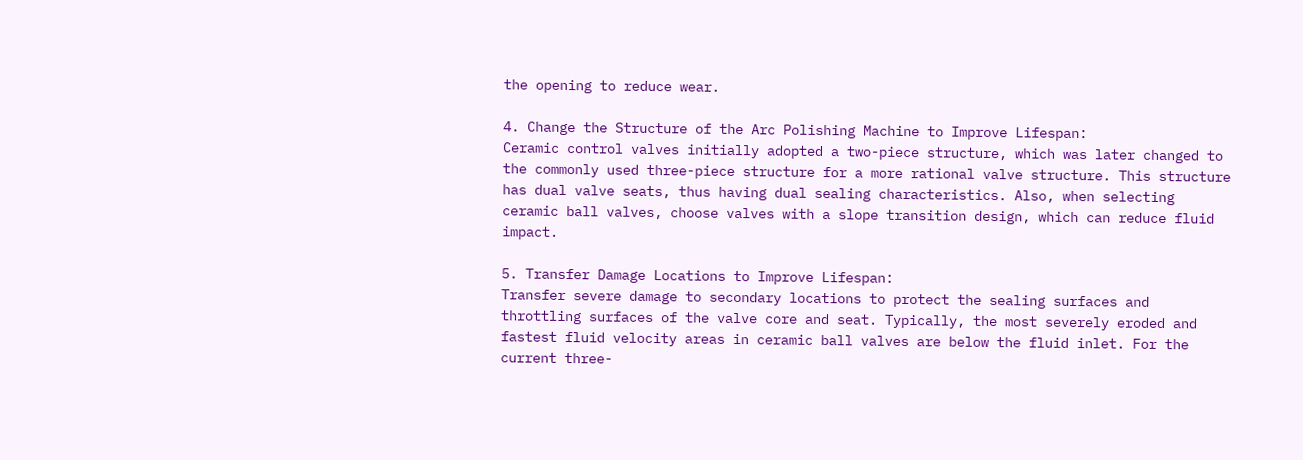the opening to reduce wear.

4. Change the Structure of the Arc Polishing Machine to Improve Lifespan:
Ceramic control valves initially adopted a two-piece structure, which was later changed to the commonly used three-piece structure for a more rational valve structure. This structure has dual valve seats, thus having dual sealing characteristics. Also, when selecting ceramic ball valves, choose valves with a slope transition design, which can reduce fluid impact.

5. Transfer Damage Locations to Improve Lifespan:
Transfer severe damage to secondary locations to protect the sealing surfaces and throttling surfaces of the valve core and seat. Typically, the most severely eroded and fastest fluid velocity areas in ceramic ball valves are below the fluid inlet. For the current three-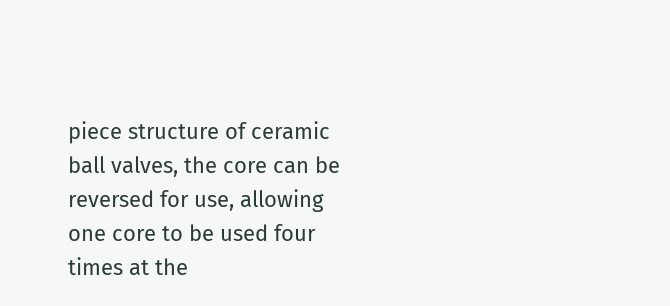piece structure of ceramic ball valves, the core can be reversed for use, allowing one core to be used four times at the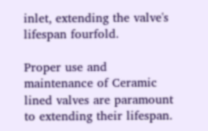inlet, extending the valve's lifespan fourfold.

Proper use and maintenance of Ceramic lined valves are paramount to extending their lifespan.